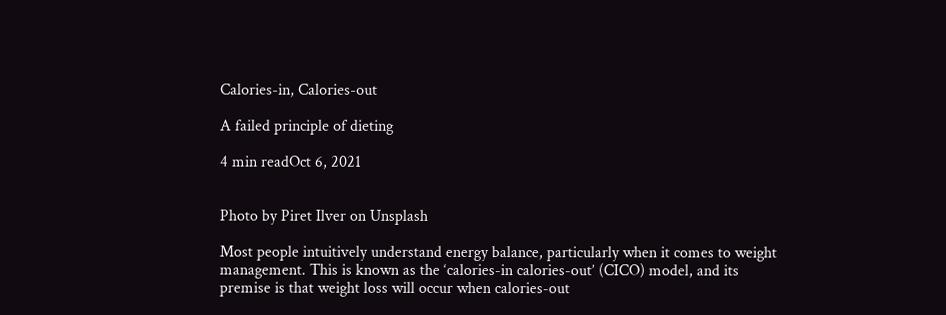Calories-in, Calories-out

A failed principle of dieting

4 min readOct 6, 2021


Photo by Piret Ilver on Unsplash

Most people intuitively understand energy balance, particularly when it comes to weight management. This is known as the ‘calories-in calories-out’ (CICO) model, and its premise is that weight loss will occur when calories-out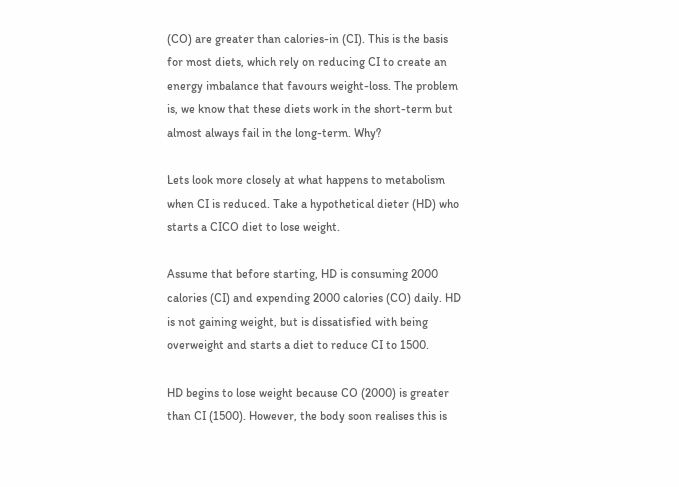(CO) are greater than calories-in (CI). This is the basis for most diets, which rely on reducing CI to create an energy imbalance that favours weight-loss. The problem is, we know that these diets work in the short-term but almost always fail in the long-term. Why?

Lets look more closely at what happens to metabolism when CI is reduced. Take a hypothetical dieter (HD) who starts a CICO diet to lose weight.

Assume that before starting, HD is consuming 2000 calories (CI) and expending 2000 calories (CO) daily. HD is not gaining weight, but is dissatisfied with being overweight and starts a diet to reduce CI to 1500.

HD begins to lose weight because CO (2000) is greater than CI (1500). However, the body soon realises this is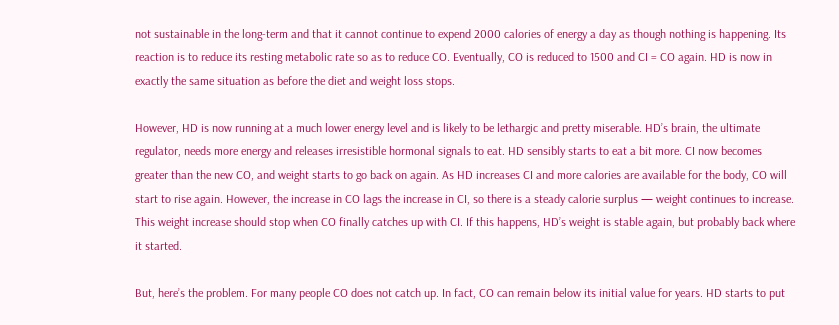not sustainable in the long-term and that it cannot continue to expend 2000 calories of energy a day as though nothing is happening. Its reaction is to reduce its resting metabolic rate so as to reduce CO. Eventually, CO is reduced to 1500 and CI = CO again. HD is now in exactly the same situation as before the diet and weight loss stops.

However, HD is now running at a much lower energy level and is likely to be lethargic and pretty miserable. HD’s brain, the ultimate regulator, needs more energy and releases irresistible hormonal signals to eat. HD sensibly starts to eat a bit more. CI now becomes greater than the new CO, and weight starts to go back on again. As HD increases CI and more calories are available for the body, CO will start to rise again. However, the increase in CO lags the increase in CI, so there is a steady calorie surplus — weight continues to increase. This weight increase should stop when CO finally catches up with CI. If this happens, HD’s weight is stable again, but probably back where it started.

But, here’s the problem. For many people CO does not catch up. In fact, CO can remain below its initial value for years. HD starts to put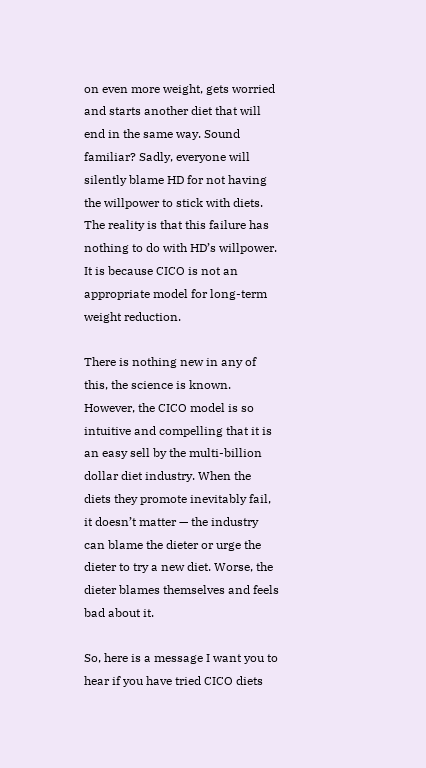on even more weight, gets worried and starts another diet that will end in the same way. Sound familiar? Sadly, everyone will silently blame HD for not having the willpower to stick with diets. The reality is that this failure has nothing to do with HD’s willpower. It is because CICO is not an appropriate model for long-term weight reduction.

There is nothing new in any of this, the science is known. However, the CICO model is so intuitive and compelling that it is an easy sell by the multi-billion dollar diet industry. When the diets they promote inevitably fail, it doesn’t matter — the industry can blame the dieter or urge the dieter to try a new diet. Worse, the dieter blames themselves and feels bad about it.

So, here is a message I want you to hear if you have tried CICO diets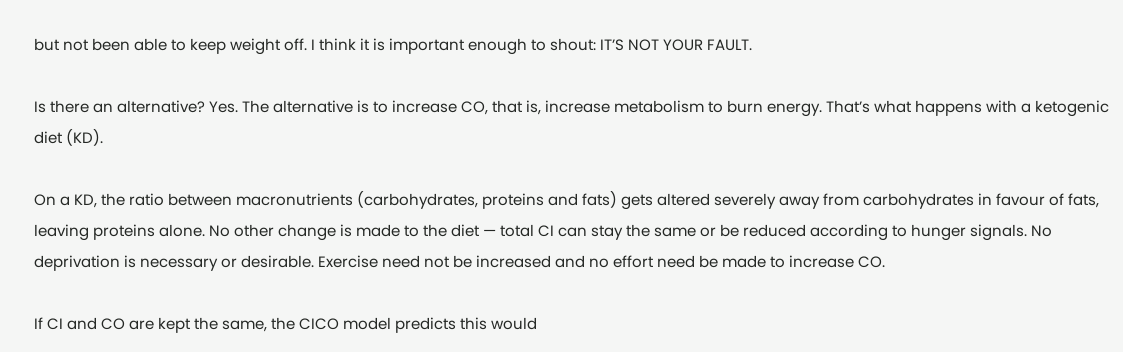but not been able to keep weight off. I think it is important enough to shout: IT’S NOT YOUR FAULT.

Is there an alternative? Yes. The alternative is to increase CO, that is, increase metabolism to burn energy. That’s what happens with a ketogenic diet (KD).

On a KD, the ratio between macronutrients (carbohydrates, proteins and fats) gets altered severely away from carbohydrates in favour of fats, leaving proteins alone. No other change is made to the diet — total CI can stay the same or be reduced according to hunger signals. No deprivation is necessary or desirable. Exercise need not be increased and no effort need be made to increase CO.

If CI and CO are kept the same, the CICO model predicts this would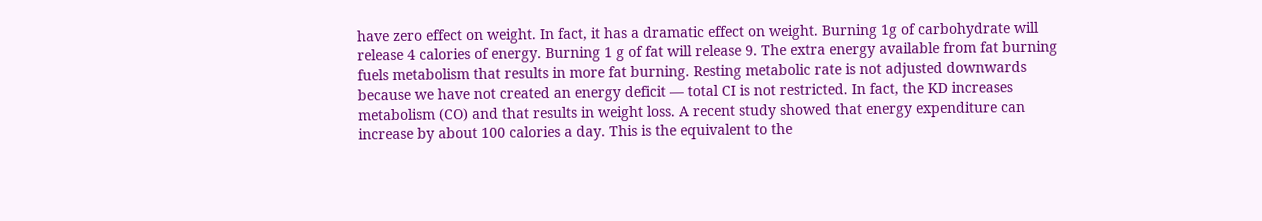have zero effect on weight. In fact, it has a dramatic effect on weight. Burning 1g of carbohydrate will release 4 calories of energy. Burning 1 g of fat will release 9. The extra energy available from fat burning fuels metabolism that results in more fat burning. Resting metabolic rate is not adjusted downwards because we have not created an energy deficit — total CI is not restricted. In fact, the KD increases metabolism (CO) and that results in weight loss. A recent study showed that energy expenditure can increase by about 100 calories a day. This is the equivalent to the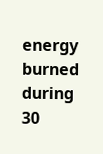energy burned during 30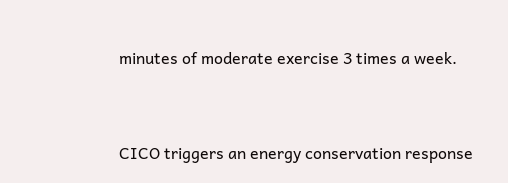minutes of moderate exercise 3 times a week.


CICO triggers an energy conservation response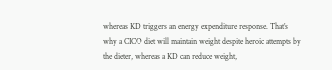whereas KD triggers an energy expenditure response. That’s why a CICO diet will maintain weight despite heroic attempts by the dieter, whereas a KD can reduce weight,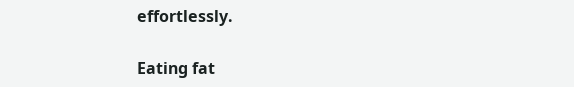effortlessly.

Eating fat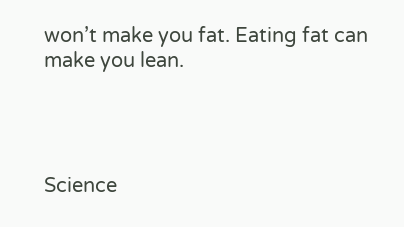won’t make you fat. Eating fat can make you lean.




Science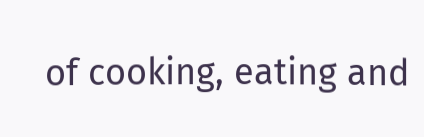of cooking, eating and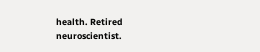health. Retired neuroscientist.